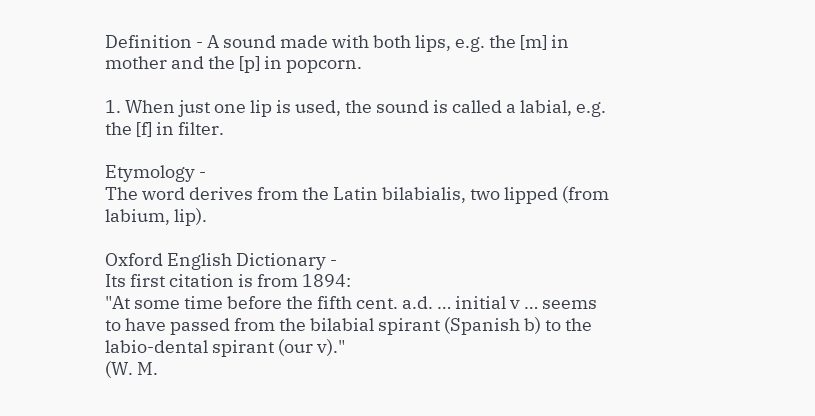Definition - A sound made with both lips, e.g. the [m] in mother and the [p] in popcorn.

1. When just one lip is used, the sound is called a labial, e.g. the [f] in filter.

Etymology -
The word derives from the Latin bilabialis, two lipped (from labium, lip).

Oxford English Dictionary -
Its first citation is from 1894:
"At some time before the fifth cent. a.d. … initial v … seems to have passed from the bilabial spirant (Spanish b) to the labio-dental spirant (our v)."
(W. M.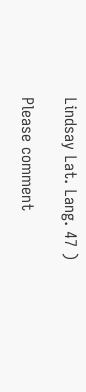Lindsay Lat. Lang. 47 )

Please comment